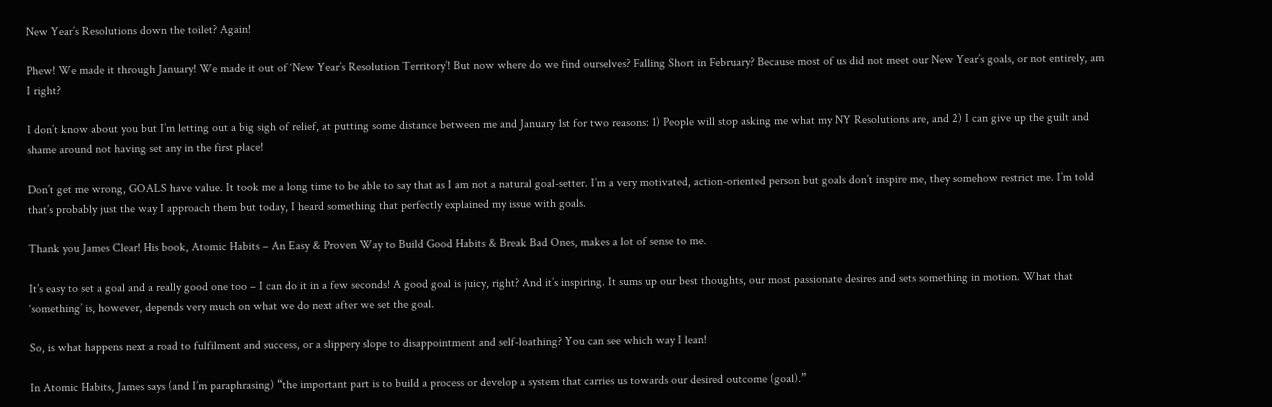New Year’s Resolutions down the toilet? Again!

Phew! We made it through January! We made it out of ‘New Year’s Resolution Territory’! But now where do we find ourselves? Falling Short in February? Because most of us did not meet our New Year’s goals, or not entirely, am I right?

I don’t know about you but I’m letting out a big sigh of relief, at putting some distance between me and January 1st for two reasons: 1) People will stop asking me what my NY Resolutions are, and 2) I can give up the guilt and shame around not having set any in the first place!

Don’t get me wrong, GOALS have value. It took me a long time to be able to say that as I am not a natural goal-setter. I’m a very motivated, action-oriented person but goals don’t inspire me, they somehow restrict me. I’m told that’s probably just the way I approach them but today, I heard something that perfectly explained my issue with goals.

Thank you James Clear! His book, Atomic Habits – An Easy & Proven Way to Build Good Habits & Break Bad Ones, makes a lot of sense to me.

It’s easy to set a goal and a really good one too – I can do it in a few seconds! A good goal is juicy, right? And it’s inspiring. It sums up our best thoughts, our most passionate desires and sets something in motion. What that ‘something’ is, however, depends very much on what we do next after we set the goal.

So, is what happens next a road to fulfilment and success, or a slippery slope to disappointment and self-loathing? You can see which way I lean!

In Atomic Habits, James says (and I’m paraphrasing) “the important part is to build a process or develop a system that carries us towards our desired outcome (goal).”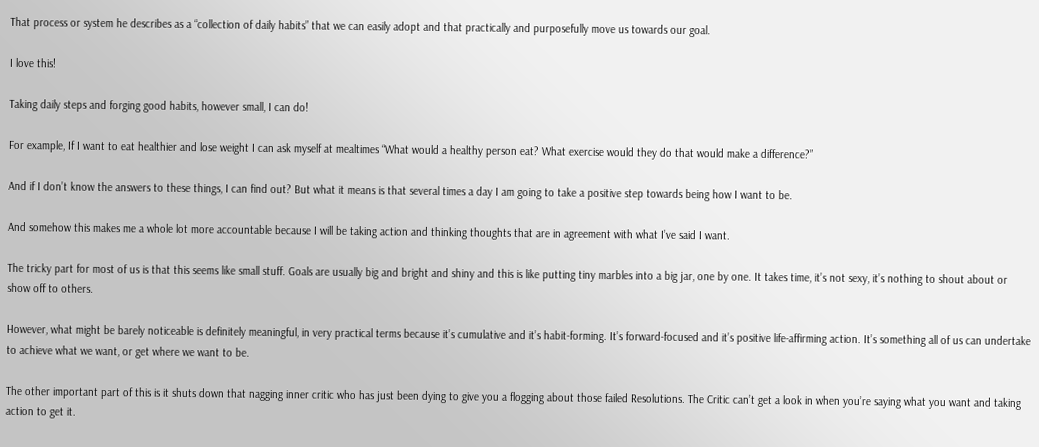That process or system he describes as a “collection of daily habits” that we can easily adopt and that practically and purposefully move us towards our goal.

I love this!

Taking daily steps and forging good habits, however small, I can do!

For example, If I want to eat healthier and lose weight I can ask myself at mealtimes “What would a healthy person eat? What exercise would they do that would make a difference?”

And if I don’t know the answers to these things, I can find out? But what it means is that several times a day I am going to take a positive step towards being how I want to be.

And somehow this makes me a whole lot more accountable because I will be taking action and thinking thoughts that are in agreement with what I’ve said I want.

The tricky part for most of us is that this seems like small stuff. Goals are usually big and bright and shiny and this is like putting tiny marbles into a big jar, one by one. It takes time, it’s not sexy, it’s nothing to shout about or show off to others.

However, what might be barely noticeable is definitely meaningful, in very practical terms because it’s cumulative and it’s habit-forming. It’s forward-focused and it’s positive life-affirming action. It’s something all of us can undertake to achieve what we want, or get where we want to be.

The other important part of this is it shuts down that nagging inner critic who has just been dying to give you a flogging about those failed Resolutions. The Critic can’t get a look in when you’re saying what you want and taking action to get it.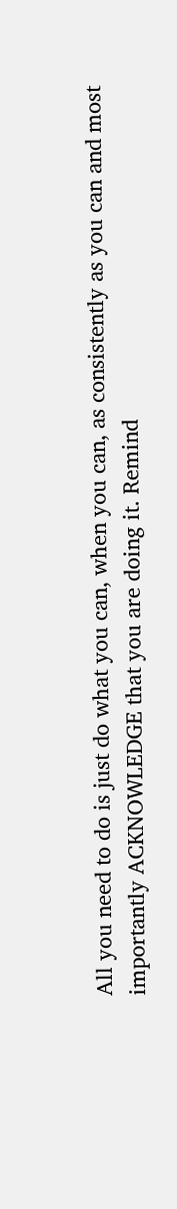All you need to do is just do what you can, when you can, as consistently as you can and most importantly ACKNOWLEDGE that you are doing it. Remind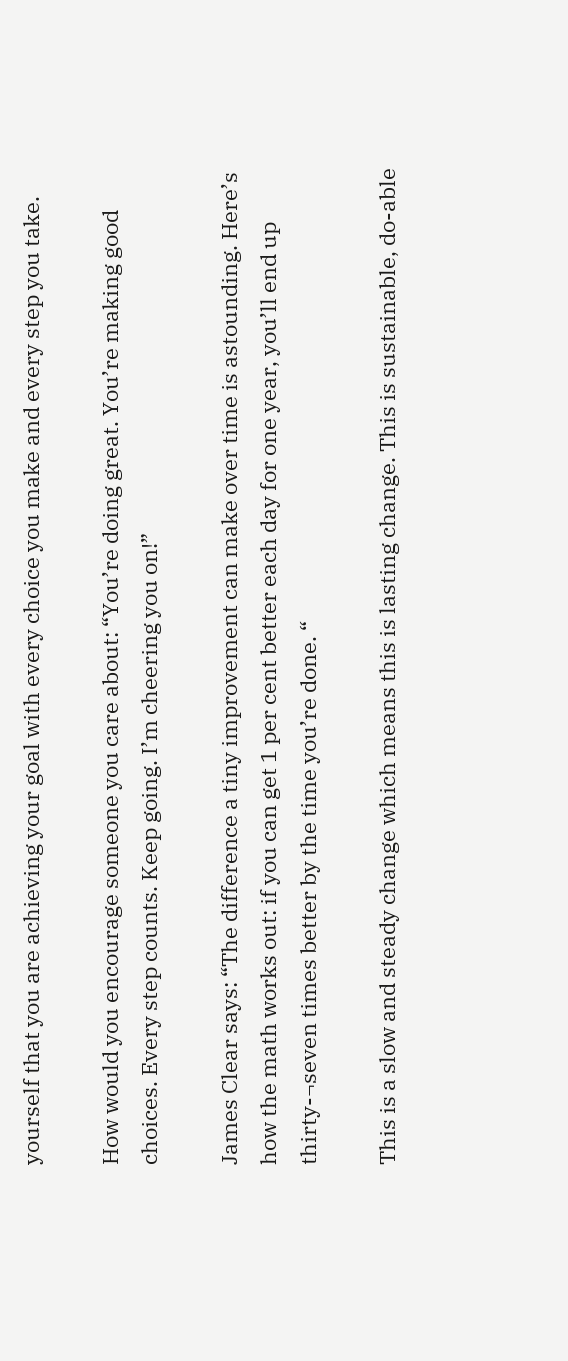yourself that you are achieving your goal with every choice you make and every step you take.

How would you encourage someone you care about: “You’re doing great. You’re making good choices. Every step counts. Keep going. I’m cheering you on!”

James Clear says: “The difference a tiny improvement can make over time is astounding. Here’s how the math works out: if you can get 1 per cent better each day for one year, you’ll end up thirty-¬seven times better by the time you’re done. “

This is a slow and steady change which means this is lasting change. This is sustainable, do-able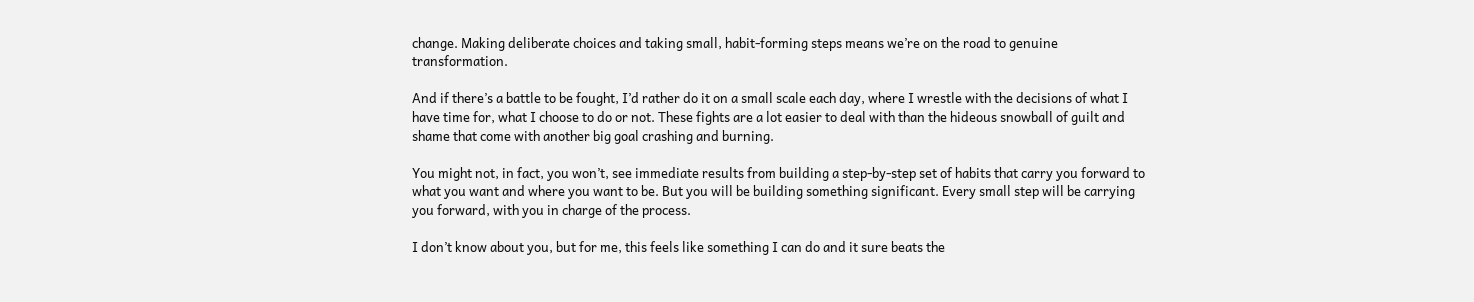change. Making deliberate choices and taking small, habit-forming steps means we’re on the road to genuine transformation.

And if there’s a battle to be fought, I’d rather do it on a small scale each day, where I wrestle with the decisions of what I have time for, what I choose to do or not. These fights are a lot easier to deal with than the hideous snowball of guilt and shame that come with another big goal crashing and burning.

You might not, in fact, you won’t, see immediate results from building a step-by-step set of habits that carry you forward to what you want and where you want to be. But you will be building something significant. Every small step will be carrying you forward, with you in charge of the process.

I don’t know about you, but for me, this feels like something I can do and it sure beats the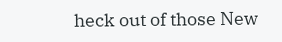heck out of those New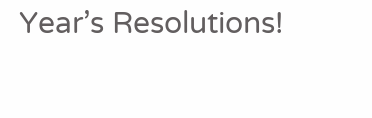Year’s Resolutions!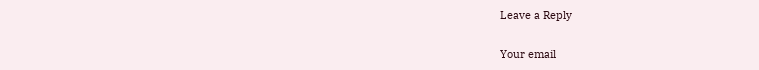Leave a Reply

Your email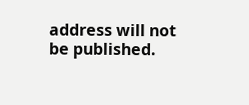address will not be published.